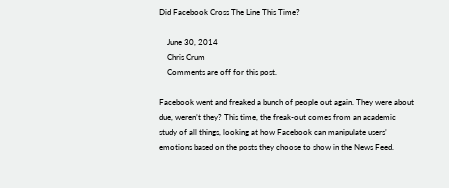Did Facebook Cross The Line This Time?

    June 30, 2014
    Chris Crum
    Comments are off for this post.

Facebook went and freaked a bunch of people out again. They were about due, weren’t they? This time, the freak-out comes from an academic study of all things, looking at how Facebook can manipulate users’ emotions based on the posts they choose to show in the News Feed.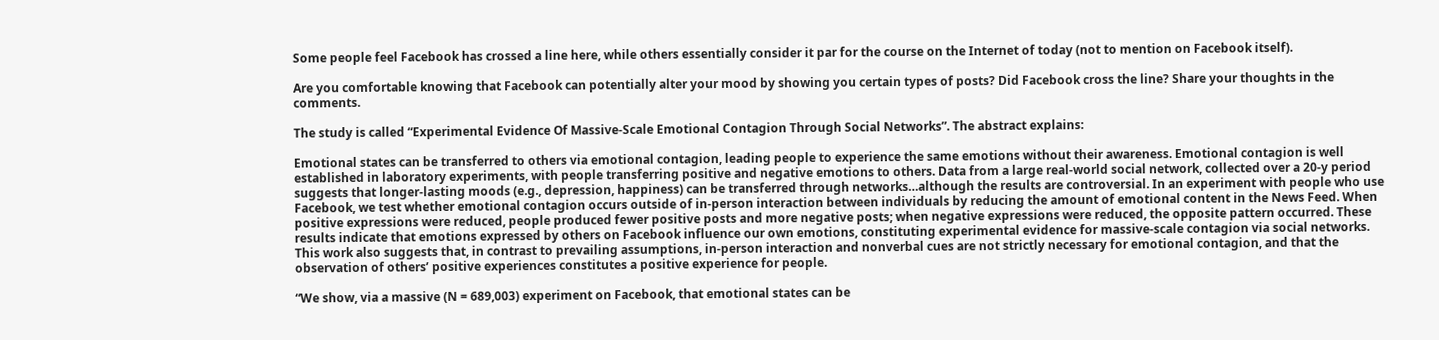Some people feel Facebook has crossed a line here, while others essentially consider it par for the course on the Internet of today (not to mention on Facebook itself).

Are you comfortable knowing that Facebook can potentially alter your mood by showing you certain types of posts? Did Facebook cross the line? Share your thoughts in the comments.

The study is called “Experimental Evidence Of Massive-Scale Emotional Contagion Through Social Networks”. The abstract explains:

Emotional states can be transferred to others via emotional contagion, leading people to experience the same emotions without their awareness. Emotional contagion is well established in laboratory experiments, with people transferring positive and negative emotions to others. Data from a large real-world social network, collected over a 20-y period suggests that longer-lasting moods (e.g., depression, happiness) can be transferred through networks…although the results are controversial. In an experiment with people who use Facebook, we test whether emotional contagion occurs outside of in-person interaction between individuals by reducing the amount of emotional content in the News Feed. When positive expressions were reduced, people produced fewer positive posts and more negative posts; when negative expressions were reduced, the opposite pattern occurred. These results indicate that emotions expressed by others on Facebook influence our own emotions, constituting experimental evidence for massive-scale contagion via social networks. This work also suggests that, in contrast to prevailing assumptions, in-person interaction and nonverbal cues are not strictly necessary for emotional contagion, and that the observation of others’ positive experiences constitutes a positive experience for people.

“We show, via a massive (N = 689,003) experiment on Facebook, that emotional states can be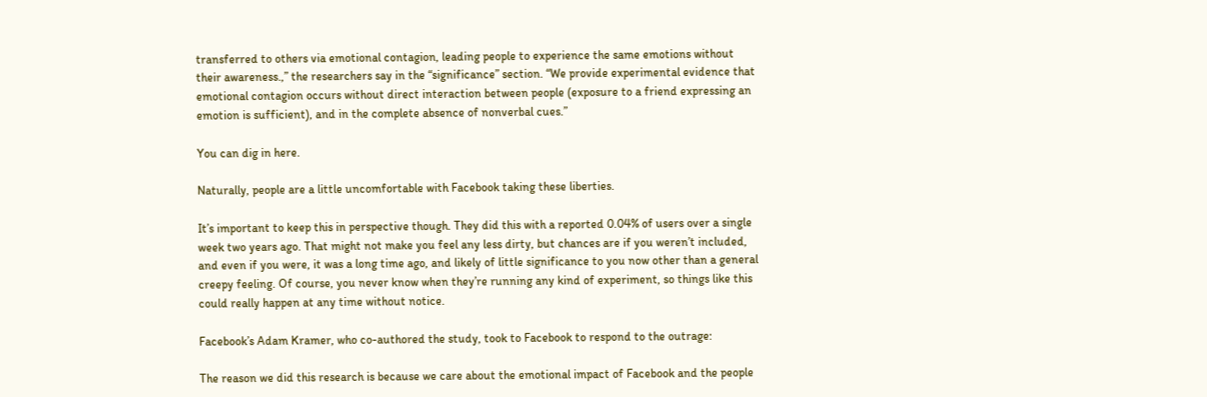transferred to others via emotional contagion, leading people to experience the same emotions without their awareness.,” the researchers say in the “significance” section. “We provide experimental evidence that emotional contagion occurs without direct interaction between people (exposure to a friend expressing an emotion is sufficient), and in the complete absence of nonverbal cues.”

You can dig in here.

Naturally, people are a little uncomfortable with Facebook taking these liberties.

It’s important to keep this in perspective though. They did this with a reported 0.04% of users over a single week two years ago. That might not make you feel any less dirty, but chances are if you weren’t included, and even if you were, it was a long time ago, and likely of little significance to you now other than a general creepy feeling. Of course, you never know when they’re running any kind of experiment, so things like this could really happen at any time without notice.

Facebook’s Adam Kramer, who co-authored the study, took to Facebook to respond to the outrage:

The reason we did this research is because we care about the emotional impact of Facebook and the people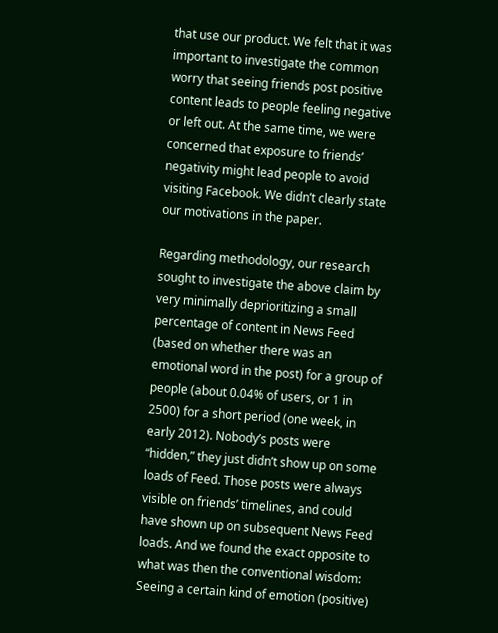that use our product. We felt that it was important to investigate the common worry that seeing friends post positive content leads to people feeling negative or left out. At the same time, we were concerned that exposure to friends’ negativity might lead people to avoid visiting Facebook. We didn’t clearly state our motivations in the paper.

Regarding methodology, our research sought to investigate the above claim by very minimally deprioritizing a small percentage of content in News Feed (based on whether there was an emotional word in the post) for a group of people (about 0.04% of users, or 1 in 2500) for a short period (one week, in early 2012). Nobody’s posts were “hidden,” they just didn’t show up on some loads of Feed. Those posts were always visible on friends’ timelines, and could have shown up on subsequent News Feed loads. And we found the exact opposite to what was then the conventional wisdom: Seeing a certain kind of emotion (positive)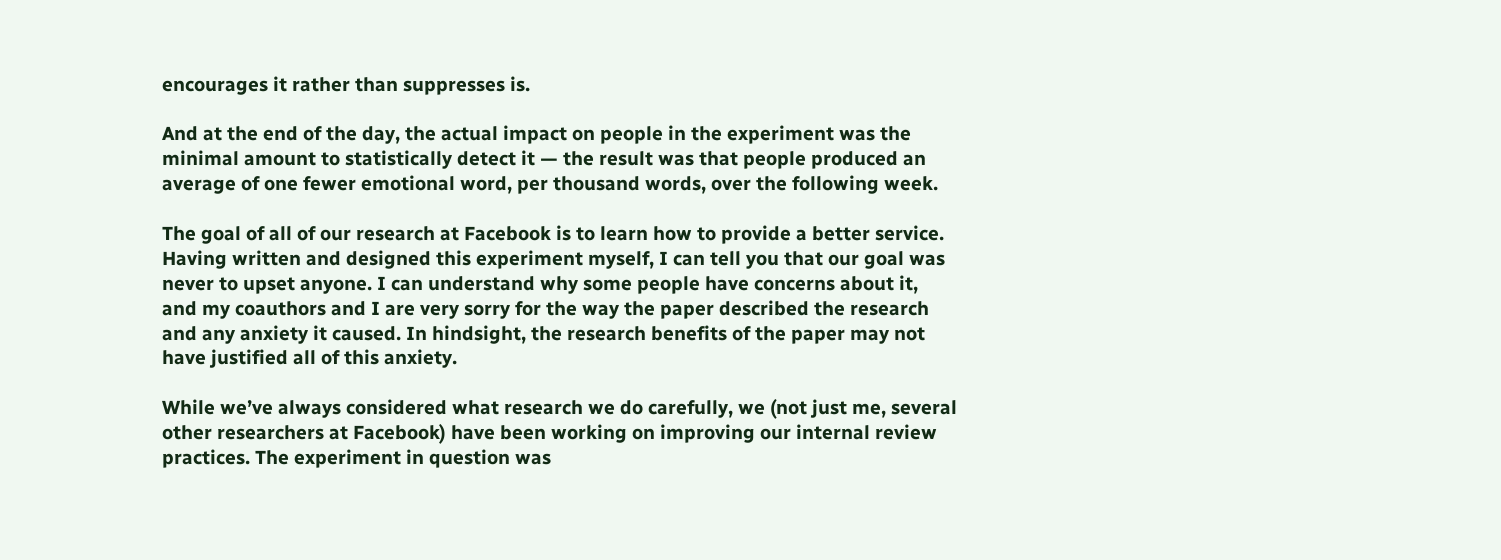encourages it rather than suppresses is.

And at the end of the day, the actual impact on people in the experiment was the minimal amount to statistically detect it — the result was that people produced an average of one fewer emotional word, per thousand words, over the following week.

The goal of all of our research at Facebook is to learn how to provide a better service. Having written and designed this experiment myself, I can tell you that our goal was never to upset anyone. I can understand why some people have concerns about it, and my coauthors and I are very sorry for the way the paper described the research and any anxiety it caused. In hindsight, the research benefits of the paper may not have justified all of this anxiety.

While we’ve always considered what research we do carefully, we (not just me, several other researchers at Facebook) have been working on improving our internal review practices. The experiment in question was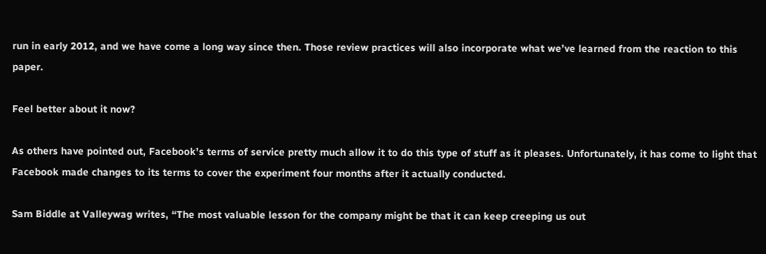run in early 2012, and we have come a long way since then. Those review practices will also incorporate what we’ve learned from the reaction to this paper.

Feel better about it now?

As others have pointed out, Facebook’s terms of service pretty much allow it to do this type of stuff as it pleases. Unfortunately, it has come to light that Facebook made changes to its terms to cover the experiment four months after it actually conducted.

Sam Biddle at Valleywag writes, “The most valuable lesson for the company might be that it can keep creeping us out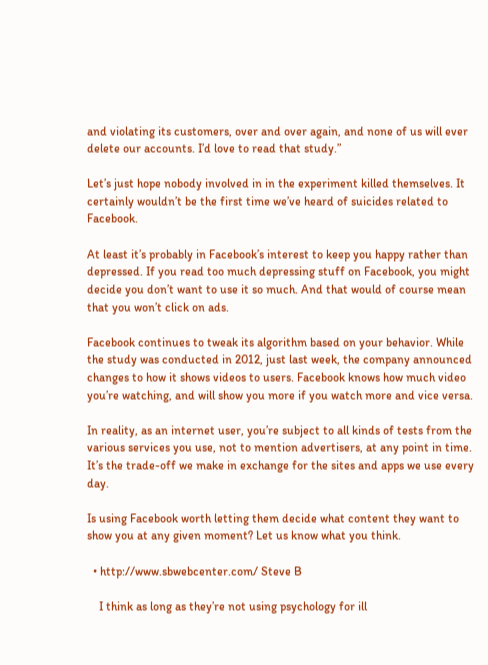and violating its customers, over and over again, and none of us will ever delete our accounts. I’d love to read that study.”

Let’s just hope nobody involved in in the experiment killed themselves. It certainly wouldn’t be the first time we’ve heard of suicides related to Facebook.

At least it’s probably in Facebook’s interest to keep you happy rather than depressed. If you read too much depressing stuff on Facebook, you might decide you don’t want to use it so much. And that would of course mean that you won’t click on ads.

Facebook continues to tweak its algorithm based on your behavior. While the study was conducted in 2012, just last week, the company announced changes to how it shows videos to users. Facebook knows how much video you’re watching, and will show you more if you watch more and vice versa.

In reality, as an internet user, you’re subject to all kinds of tests from the various services you use, not to mention advertisers, at any point in time. It’s the trade-off we make in exchange for the sites and apps we use every day.

Is using Facebook worth letting them decide what content they want to show you at any given moment? Let us know what you think.

  • http://www.sbwebcenter.com/ Steve B

    I think as long as they’re not using psychology for ill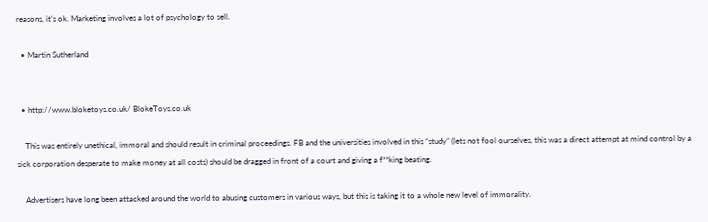reasons, it’s ok. Marketing involves a lot of psychology to sell.

  • Martin Sutherland


  • http://www.bloketoys.co.uk/ BlokeToys.co.uk

    This was entirely unethical, immoral and should result in criminal proceedings. FB and the universities involved in this “study” (lets not fool ourselves, this was a direct attempt at mind control by a sick corporation desperate to make money at all costs) should be dragged in front of a court and giving a f**king beating.

    Advertisers have long been attacked around the world to abusing customers in various ways, but this is taking it to a whole new level of immorality.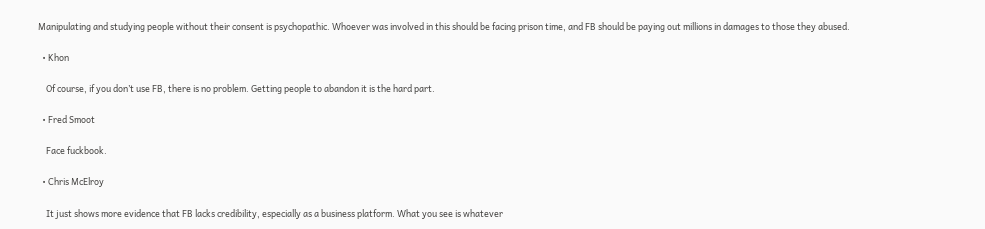Manipulating and studying people without their consent is psychopathic. Whoever was involved in this should be facing prison time, and FB should be paying out millions in damages to those they abused.

  • Khon

    Of course, if you don’t use FB, there is no problem. Getting people to abandon it is the hard part.

  • Fred Smoot

    Face fuckbook.

  • Chris McElroy

    It just shows more evidence that FB lacks credibility, especially as a business platform. What you see is whatever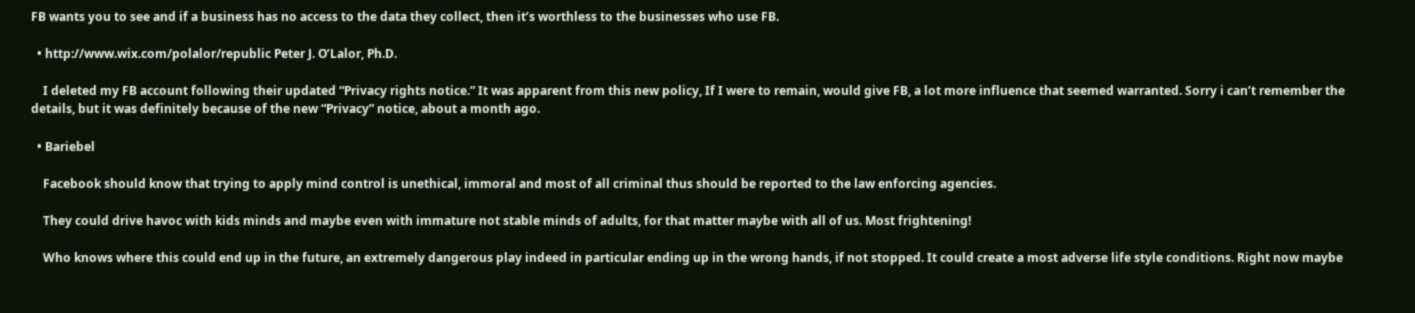FB wants you to see and if a business has no access to the data they collect, then it’s worthless to the businesses who use FB.

  • http://www.wix.com/polalor/republic Peter J. O’Lalor, Ph.D.

    I deleted my FB account following their updated “Privacy rights notice.” It was apparent from this new policy, If I were to remain, would give FB, a lot more influence that seemed warranted. Sorry i can’t remember the details, but it was definitely because of the new “Privacy” notice, about a month ago.

  • Bariebel

    Facebook should know that trying to apply mind control is unethical, immoral and most of all criminal thus should be reported to the law enforcing agencies.

    They could drive havoc with kids minds and maybe even with immature not stable minds of adults, for that matter maybe with all of us. Most frightening!

    Who knows where this could end up in the future, an extremely dangerous play indeed in particular ending up in the wrong hands, if not stopped. It could create a most adverse life style conditions. Right now maybe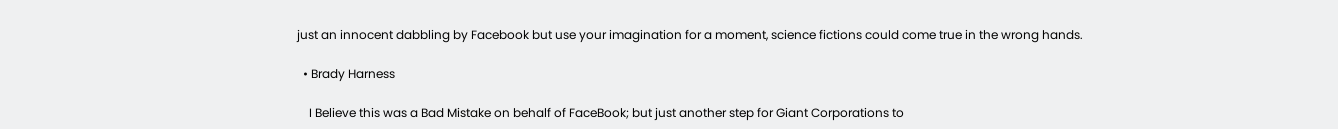just an innocent dabbling by Facebook but use your imagination for a moment, science fictions could come true in the wrong hands.

  • Brady Harness

    I Believe this was a Bad Mistake on behalf of FaceBook; but just another step for Giant Corporations to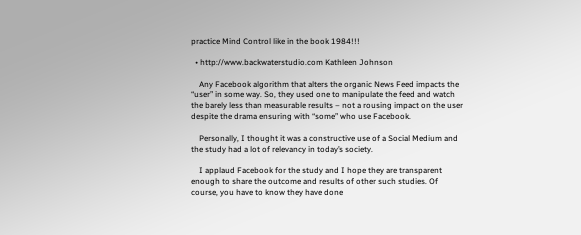practice Mind Control like in the book 1984!!!

  • http://www.backwaterstudio.com Kathleen Johnson

    Any Facebook algorithm that alters the organic News Feed impacts the “user” in some way. So, they used one to manipulate the feed and watch the barely less than measurable results – not a rousing impact on the user despite the drama ensuring with “some” who use Facebook.

    Personally, I thought it was a constructive use of a Social Medium and the study had a lot of relevancy in today’s society.

    I applaud Facebook for the study and I hope they are transparent enough to share the outcome and results of other such studies. Of course, you have to know they have done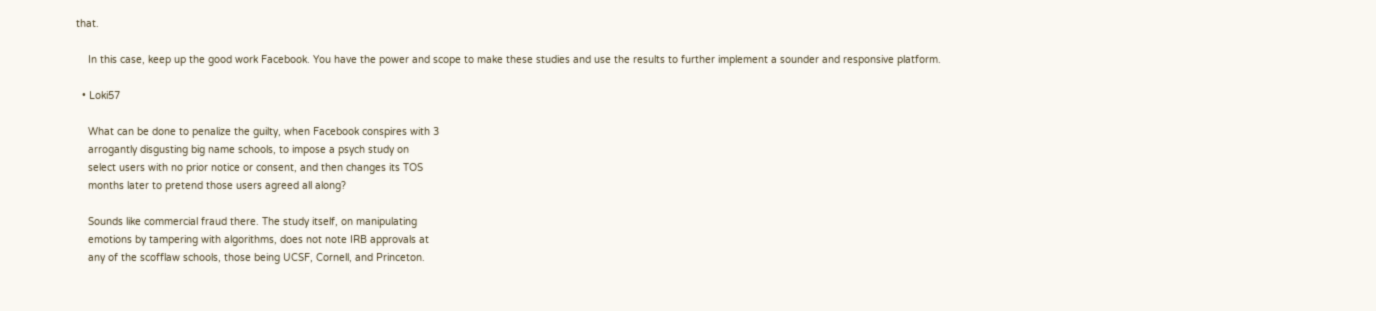that.

    In this case, keep up the good work Facebook. You have the power and scope to make these studies and use the results to further implement a sounder and responsive platform.

  • Loki57

    What can be done to penalize the guilty, when Facebook conspires with 3
    arrogantly disgusting big name schools, to impose a psych study on
    select users with no prior notice or consent, and then changes its TOS
    months later to pretend those users agreed all along?

    Sounds like commercial fraud there. The study itself, on manipulating
    emotions by tampering with algorithms, does not note IRB approvals at
    any of the scofflaw schools, those being UCSF, Cornell, and Princeton.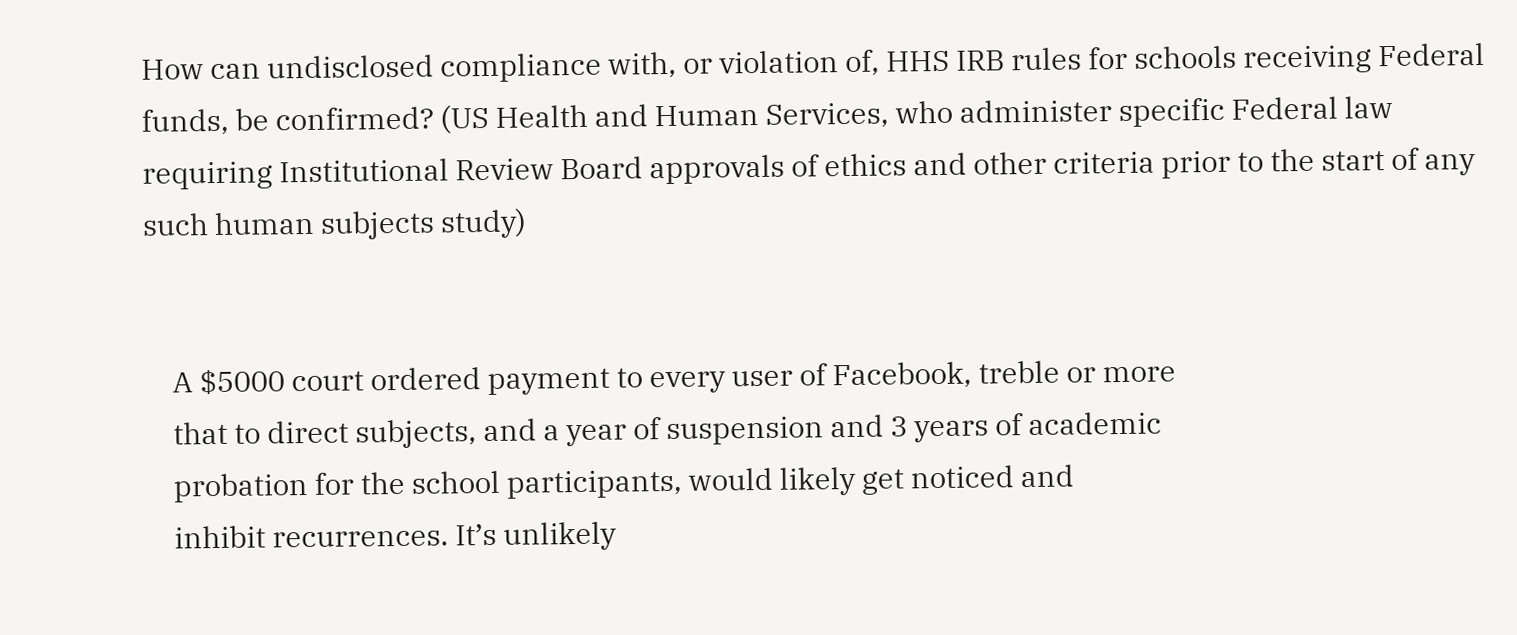How can undisclosed compliance with, or violation of, HHS IRB rules for schools receiving Federal funds, be confirmed? (US Health and Human Services, who administer specific Federal law requiring Institutional Review Board approvals of ethics and other criteria prior to the start of any such human subjects study)


    A $5000 court ordered payment to every user of Facebook, treble or more
    that to direct subjects, and a year of suspension and 3 years of academic
    probation for the school participants, would likely get noticed and
    inhibit recurrences. It’s unlikely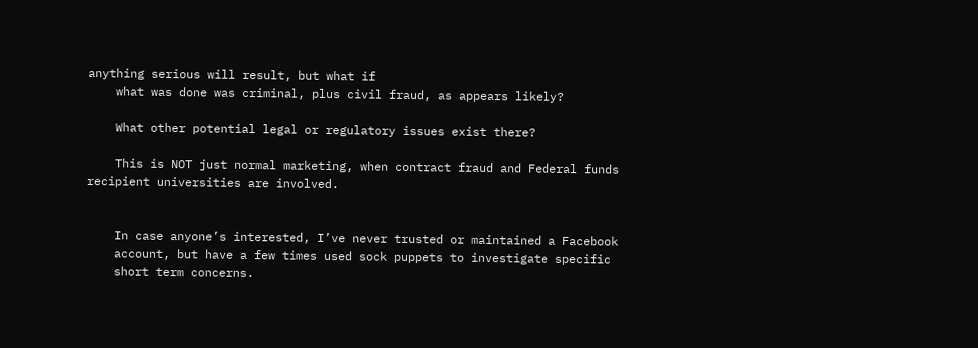anything serious will result, but what if
    what was done was criminal, plus civil fraud, as appears likely?

    What other potential legal or regulatory issues exist there?

    This is NOT just normal marketing, when contract fraud and Federal funds recipient universities are involved.


    In case anyone’s interested, I’ve never trusted or maintained a Facebook
    account, but have a few times used sock puppets to investigate specific
    short term concerns.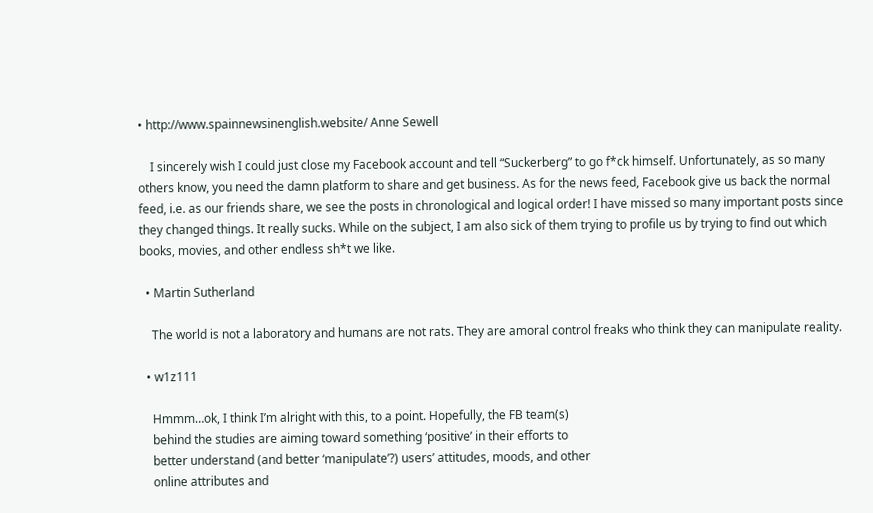• http://www.spainnewsinenglish.website/ Anne Sewell

    I sincerely wish I could just close my Facebook account and tell “Suckerberg” to go f*ck himself. Unfortunately, as so many others know, you need the damn platform to share and get business. As for the news feed, Facebook give us back the normal feed, i.e. as our friends share, we see the posts in chronological and logical order! I have missed so many important posts since they changed things. It really sucks. While on the subject, I am also sick of them trying to profile us by trying to find out which books, movies, and other endless sh*t we like.

  • Martin Sutherland

    The world is not a laboratory and humans are not rats. They are amoral control freaks who think they can manipulate reality.

  • w1z111

    Hmmm…ok, I think I’m alright with this, to a point. Hopefully, the FB team(s)
    behind the studies are aiming toward something ‘positive’ in their efforts to
    better understand (and better ‘manipulate’?) users’ attitudes, moods, and other
    online attributes and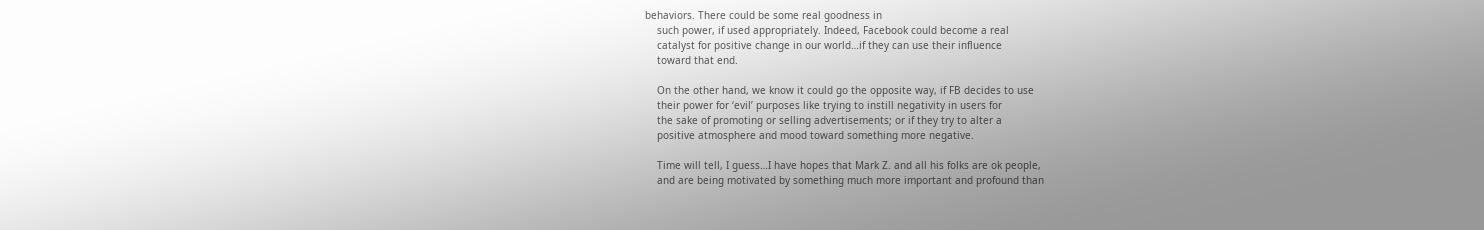behaviors. There could be some real goodness in
    such power, if used appropriately. Indeed, Facebook could become a real
    catalyst for positive change in our world…if they can use their influence
    toward that end.

    On the other hand, we know it could go the opposite way, if FB decides to use
    their power for ‘evil’ purposes like trying to instill negativity in users for
    the sake of promoting or selling advertisements; or if they try to alter a
    positive atmosphere and mood toward something more negative.

    Time will tell, I guess…I have hopes that Mark Z. and all his folks are ok people,
    and are being motivated by something much more important and profound than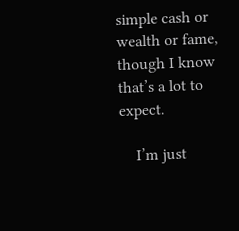simple cash or wealth or fame, though I know that’s a lot to expect.

    I’m just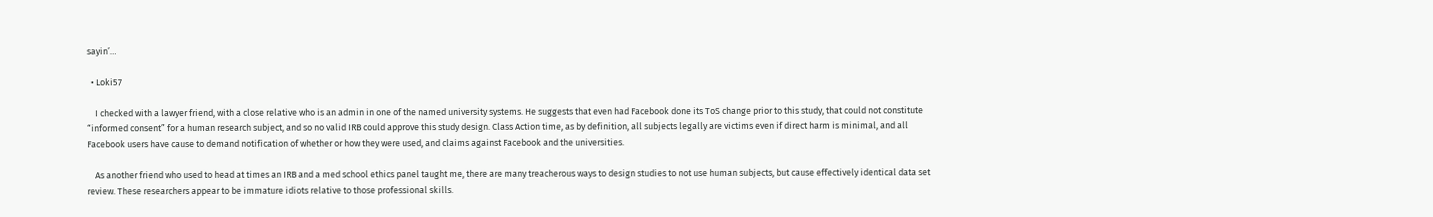sayin’…

  • Loki57

    I checked with a lawyer friend, with a close relative who is an admin in one of the named university systems. He suggests that even had Facebook done its ToS change prior to this study, that could not constitute “informed consent” for a human research subject, and so no valid IRB could approve this study design. Class Action time, as by definition, all subjects legally are victims even if direct harm is minimal, and all Facebook users have cause to demand notification of whether or how they were used, and claims against Facebook and the universities.

    As another friend who used to head at times an IRB and a med school ethics panel taught me, there are many treacherous ways to design studies to not use human subjects, but cause effectively identical data set review. These researchers appear to be immature idiots relative to those professional skills.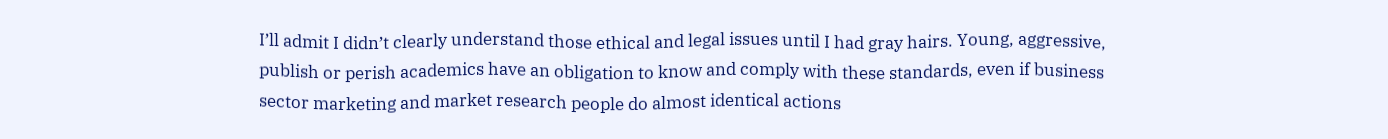I’ll admit I didn’t clearly understand those ethical and legal issues until I had gray hairs. Young, aggressive, publish or perish academics have an obligation to know and comply with these standards, even if business sector marketing and market research people do almost identical actions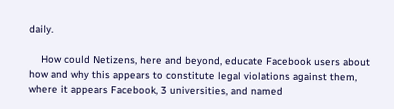daily.

    How could Netizens, here and beyond, educate Facebook users about how and why this appears to constitute legal violations against them, where it appears Facebook, 3 universities, and named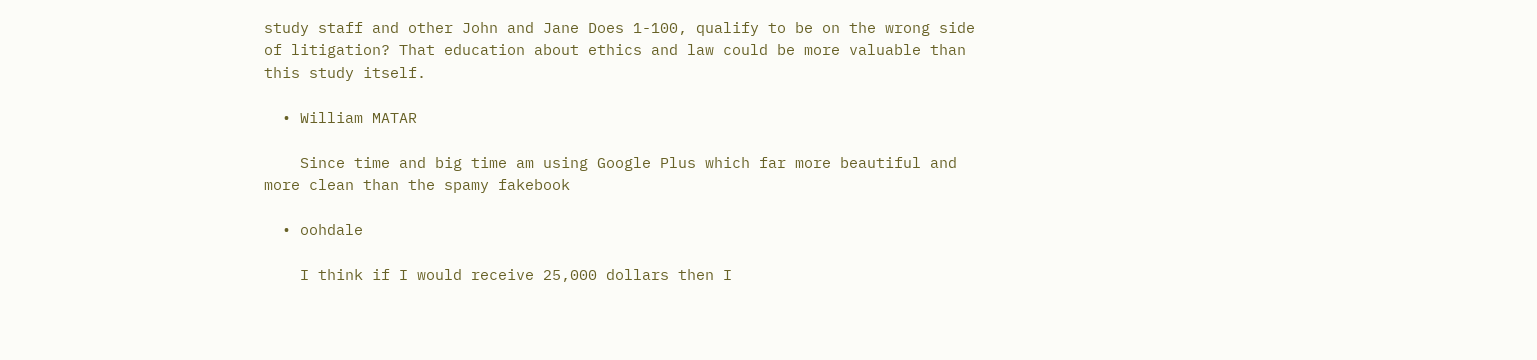study staff and other John and Jane Does 1-100, qualify to be on the wrong side of litigation? That education about ethics and law could be more valuable than this study itself.

  • William MATAR

    Since time and big time am using Google Plus which far more beautiful and more clean than the spamy fakebook

  • oohdale

    I think if I would receive 25,000 dollars then I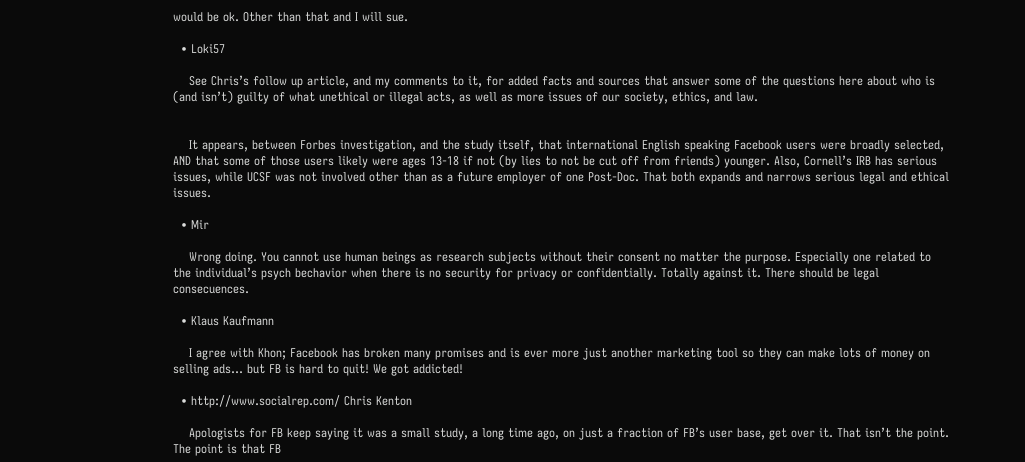would be ok. Other than that and I will sue.

  • Loki57

    See Chris’s follow up article, and my comments to it, for added facts and sources that answer some of the questions here about who is (and isn’t) guilty of what unethical or illegal acts, as well as more issues of our society, ethics, and law.


    It appears, between Forbes investigation, and the study itself, that international English speaking Facebook users were broadly selected, AND that some of those users likely were ages 13-18 if not (by lies to not be cut off from friends) younger. Also, Cornell’s IRB has serious issues, while UCSF was not involved other than as a future employer of one Post-Doc. That both expands and narrows serious legal and ethical issues.

  • Mir

    Wrong doing. You cannot use human beings as research subjects without their consent no matter the purpose. Especially one related to the individual’s psych bechavior when there is no security for privacy or confidentially. Totally against it. There should be legal consecuences.

  • Klaus Kaufmann

    I agree with Khon; Facebook has broken many promises and is ever more just another marketing tool so they can make lots of money on selling ads… but FB is hard to quit! We got addicted!

  • http://www.socialrep.com/ Chris Kenton

    Apologists for FB keep saying it was a small study, a long time ago, on just a fraction of FB’s user base, get over it. That isn’t the point. The point is that FB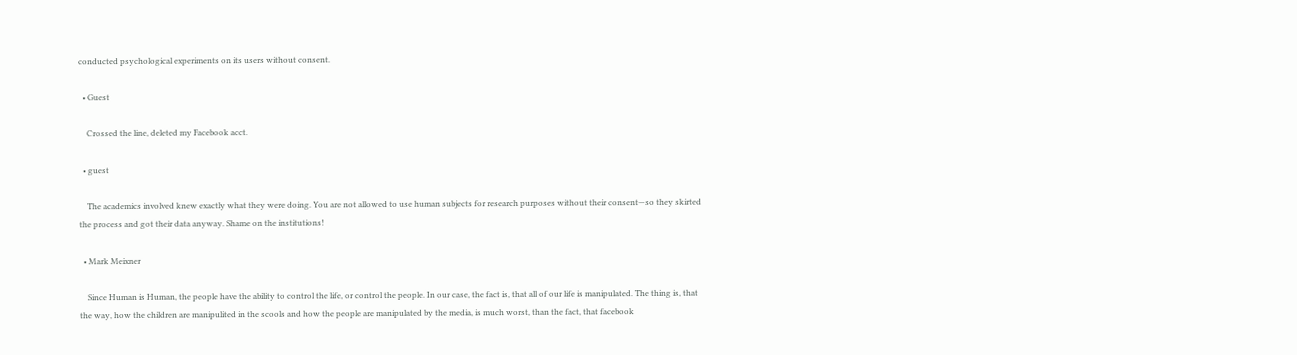conducted psychological experiments on its users without consent.

  • Guest

    Crossed the line, deleted my Facebook acct.

  • guest

    The academics involved knew exactly what they were doing. You are not allowed to use human subjects for research purposes without their consent—so they skirted the process and got their data anyway. Shame on the institutions!

  • Mark Meixner

    Since Human is Human, the people have the ability to control the life, or control the people. In our case, the fact is, that all of our life is manipulated. The thing is, that the way, how the children are manipulited in the scools and how the people are manipulated by the media, is much worst, than the fact, that facebook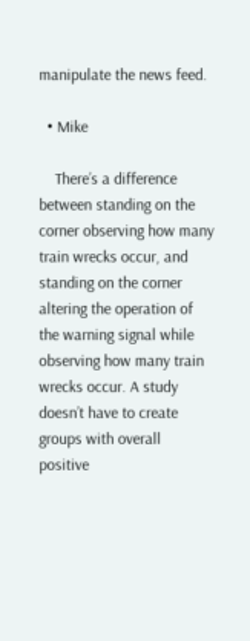manipulate the news feed.

  • Mike

    There’s a difference between standing on the corner observing how many train wrecks occur, and standing on the corner altering the operation of the warning signal while observing how many train wrecks occur. A study doesn’t have to create groups with overall positive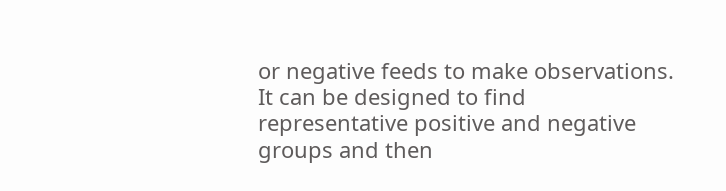or negative feeds to make observations. It can be designed to find representative positive and negative groups and then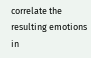correlate the resulting emotions in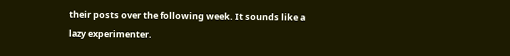their posts over the following week. It sounds like a lazy experimenter.